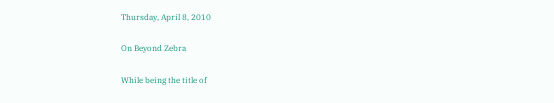Thursday, April 8, 2010

On Beyond Zebra

While being the title of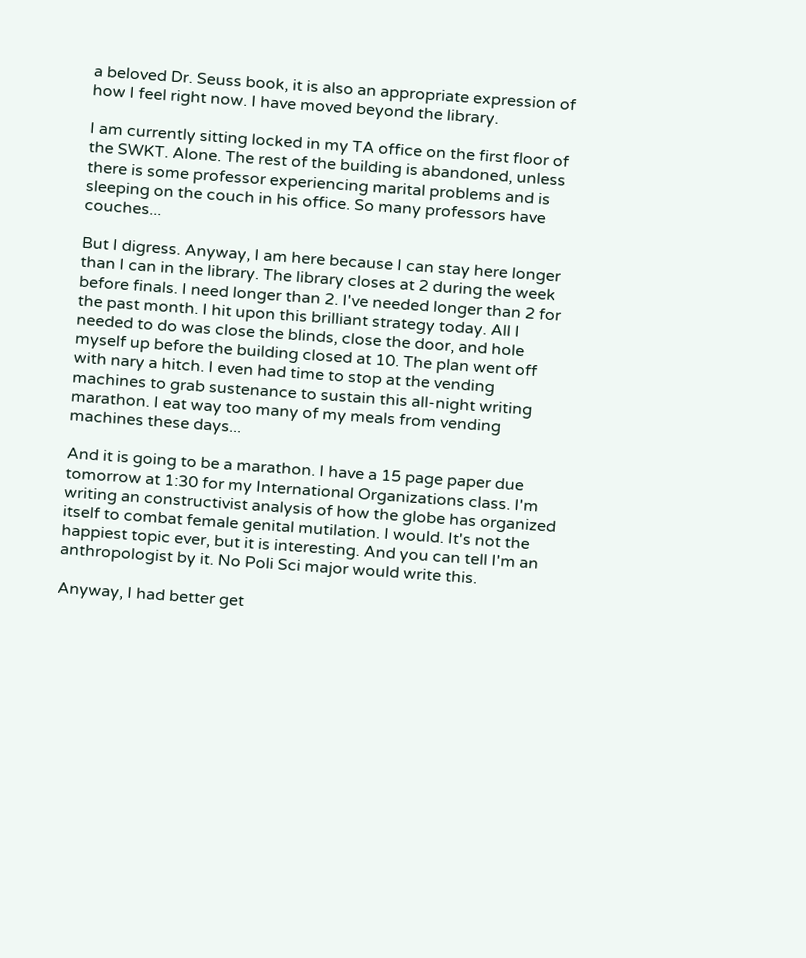a beloved Dr. Seuss book, it is also an appropriate expression of how I feel right now. I have moved beyond the library.

I am currently sitting locked in my TA office on the first floor of the SWKT. Alone. The rest of the building is abandoned, unless there is some professor experiencing marital problems and is sleeping on the couch in his office. So many professors have couches...

But I digress. Anyway, I am here because I can stay here longer than I can in the library. The library closes at 2 during the week before finals. I need longer than 2. I've needed longer than 2 for the past month. I hit upon this brilliant strategy today. All I needed to do was close the blinds, close the door, and hole myself up before the building closed at 10. The plan went off with nary a hitch. I even had time to stop at the vending machines to grab sustenance to sustain this all-night writing marathon. I eat way too many of my meals from vending machines these days...

And it is going to be a marathon. I have a 15 page paper due tomorrow at 1:30 for my International Organizations class. I'm writing an constructivist analysis of how the globe has organized itself to combat female genital mutilation. I would. It's not the happiest topic ever, but it is interesting. And you can tell I'm an anthropologist by it. No Poli Sci major would write this.

Anyway, I had better get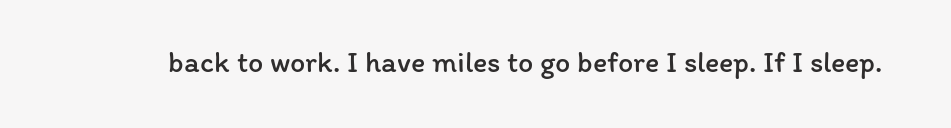back to work. I have miles to go before I sleep. If I sleep.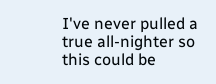I've never pulled a true all-nighter so this could be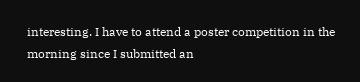interesting. I have to attend a poster competition in the morning since I submitted an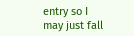entry so I may just fall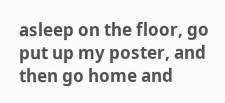asleep on the floor, go put up my poster, and then go home and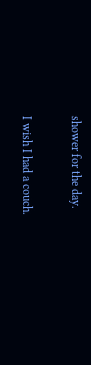shower for the day.

I wish I had a couch.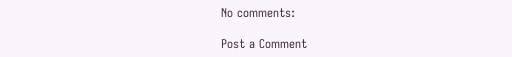No comments:

Post a Comment